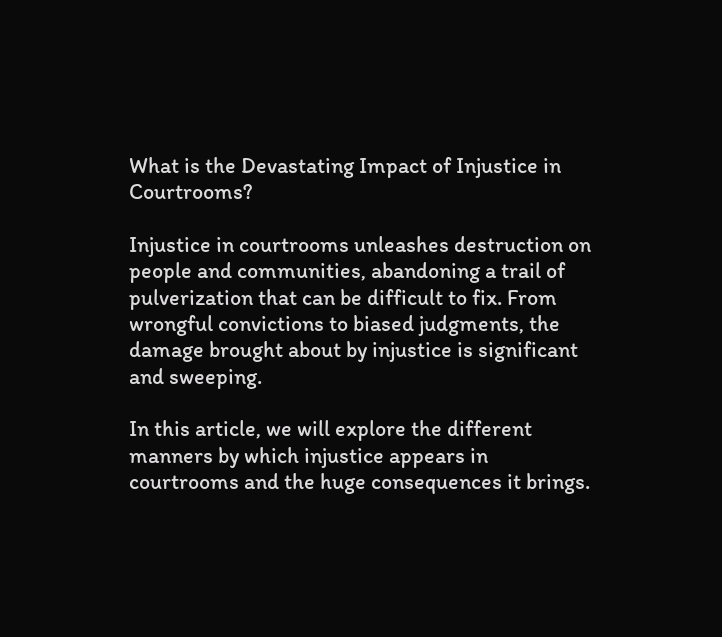What is the Devastating Impact of Injustice in Courtrooms?

Injustice in courtrooms unleashes destruction on people and communities, abandoning a trail of pulverization that can be difficult to fix. From wrongful convictions to biased judgments, the damage brought about by injustice is significant and sweeping.

In this article, we will explore the different manners by which injustice appears in courtrooms and the huge consequences it brings.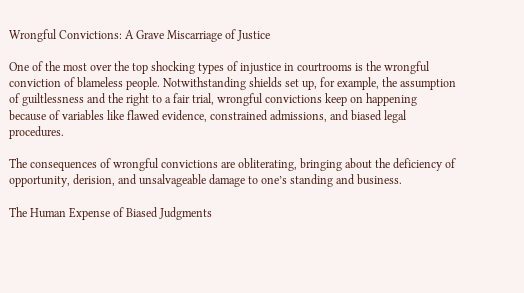Wrongful Convictions: A Grave Miscarriage of Justice

One of the most over the top shocking types of injustice in courtrooms is the wrongful conviction of blameless people. Notwithstanding shields set up, for example, the assumption of guiltlessness and the right to a fair trial, wrongful convictions keep on happening because of variables like flawed evidence, constrained admissions, and biased legal procedures.

The consequences of wrongful convictions are obliterating, bringing about the deficiency of opportunity, derision, and unsalvageable damage to one’s standing and business.

The Human Expense of Biased Judgments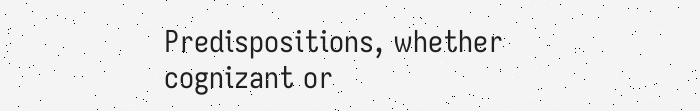Predispositions, whether cognizant or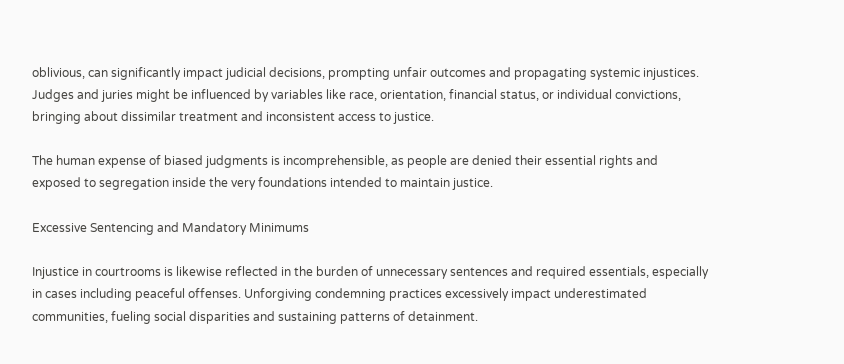oblivious, can significantly impact judicial decisions, prompting unfair outcomes and propagating systemic injustices. Judges and juries might be influenced by variables like race, orientation, financial status, or individual convictions, bringing about dissimilar treatment and inconsistent access to justice.

The human expense of biased judgments is incomprehensible, as people are denied their essential rights and exposed to segregation inside the very foundations intended to maintain justice.

Excessive Sentencing and Mandatory Minimums

Injustice in courtrooms is likewise reflected in the burden of unnecessary sentences and required essentials, especially in cases including peaceful offenses. Unforgiving condemning practices excessively impact underestimated communities, fueling social disparities and sustaining patterns of detainment.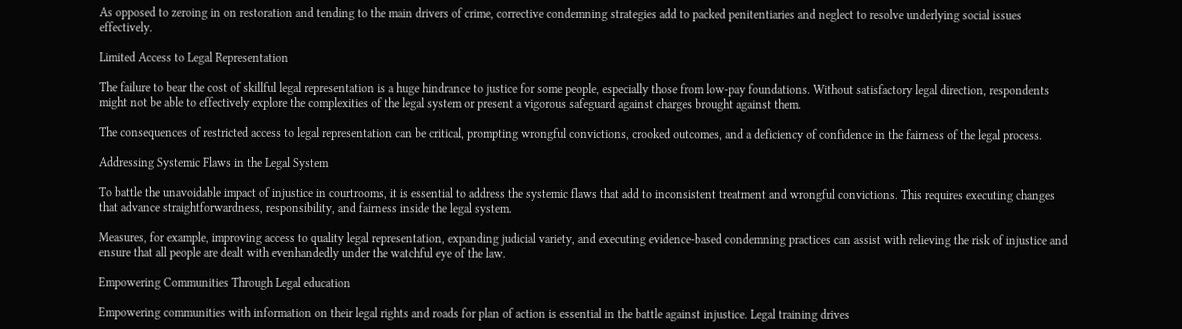As opposed to zeroing in on restoration and tending to the main drivers of crime, corrective condemning strategies add to packed penitentiaries and neglect to resolve underlying social issues effectively.

Limited Access to Legal Representation

The failure to bear the cost of skillful legal representation is a huge hindrance to justice for some people, especially those from low-pay foundations. Without satisfactory legal direction, respondents might not be able to effectively explore the complexities of the legal system or present a vigorous safeguard against charges brought against them.

The consequences of restricted access to legal representation can be critical, prompting wrongful convictions, crooked outcomes, and a deficiency of confidence in the fairness of the legal process.

Addressing Systemic Flaws in the Legal System

To battle the unavoidable impact of injustice in courtrooms, it is essential to address the systemic flaws that add to inconsistent treatment and wrongful convictions. This requires executing changes that advance straightforwardness, responsibility, and fairness inside the legal system.

Measures, for example, improving access to quality legal representation, expanding judicial variety, and executing evidence-based condemning practices can assist with relieving the risk of injustice and ensure that all people are dealt with evenhandedly under the watchful eye of the law.

Empowering Communities Through Legal education

Empowering communities with information on their legal rights and roads for plan of action is essential in the battle against injustice. Legal training drives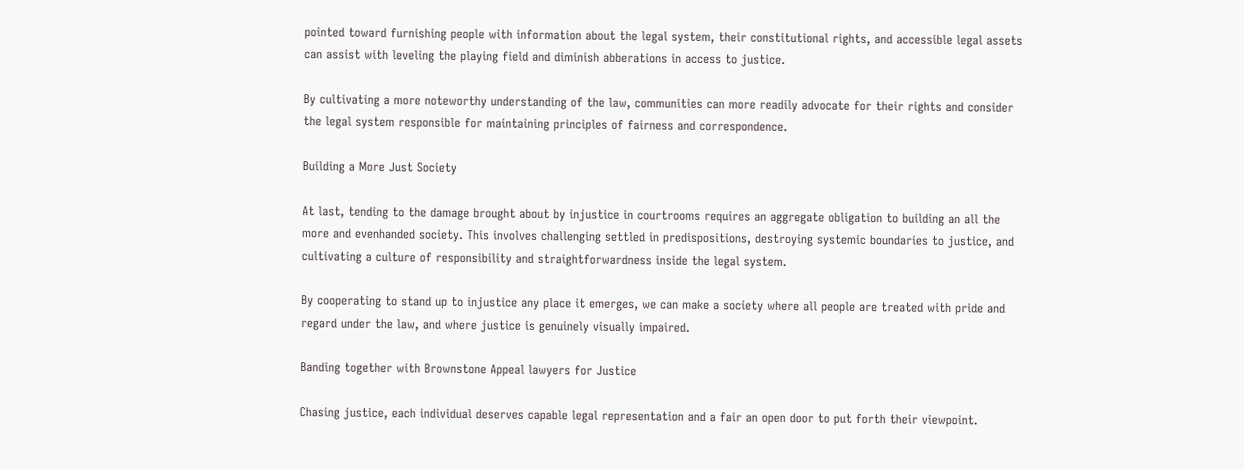pointed toward furnishing people with information about the legal system, their constitutional rights, and accessible legal assets can assist with leveling the playing field and diminish abberations in access to justice.

By cultivating a more noteworthy understanding of the law, communities can more readily advocate for their rights and consider the legal system responsible for maintaining principles of fairness and correspondence.

Building a More Just Society

At last, tending to the damage brought about by injustice in courtrooms requires an aggregate obligation to building an all the more and evenhanded society. This involves challenging settled in predispositions, destroying systemic boundaries to justice, and cultivating a culture of responsibility and straightforwardness inside the legal system.

By cooperating to stand up to injustice any place it emerges, we can make a society where all people are treated with pride and regard under the law, and where justice is genuinely visually impaired.

Banding together with Brownstone Appeal lawyers for Justice

Chasing justice, each individual deserves capable legal representation and a fair an open door to put forth their viewpoint.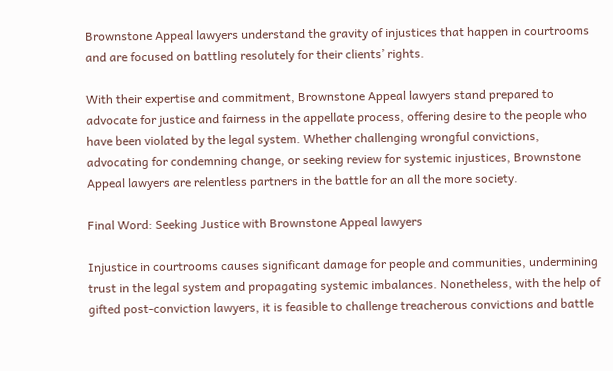Brownstone Appeal lawyers understand the gravity of injustices that happen in courtrooms and are focused on battling resolutely for their clients’ rights.

With their expertise and commitment, Brownstone Appeal lawyers stand prepared to advocate for justice and fairness in the appellate process, offering desire to the people who have been violated by the legal system. Whether challenging wrongful convictions, advocating for condemning change, or seeking review for systemic injustices, Brownstone Appeal lawyers are relentless partners in the battle for an all the more society.

Final Word: Seeking Justice with Brownstone Appeal lawyers

Injustice in courtrooms causes significant damage for people and communities, undermining trust in the legal system and propagating systemic imbalances. Nonetheless, with the help of gifted post-conviction lawyers, it is feasible to challenge treacherous convictions and battle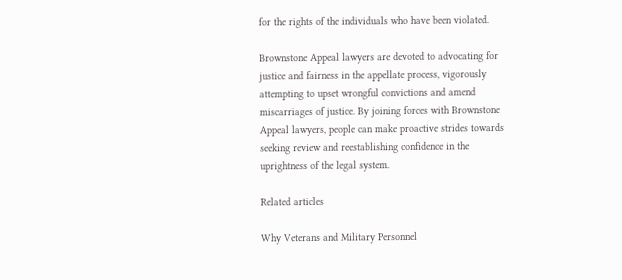for the rights of the individuals who have been violated.

Brownstone Appeal lawyers are devoted to advocating for justice and fairness in the appellate process, vigorously attempting to upset wrongful convictions and amend miscarriages of justice. By joining forces with Brownstone Appeal lawyers, people can make proactive strides towards seeking review and reestablishing confidence in the uprightness of the legal system.

Related articles

Why Veterans and Military Personnel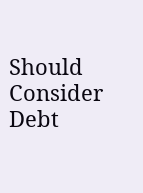Should Consider Debt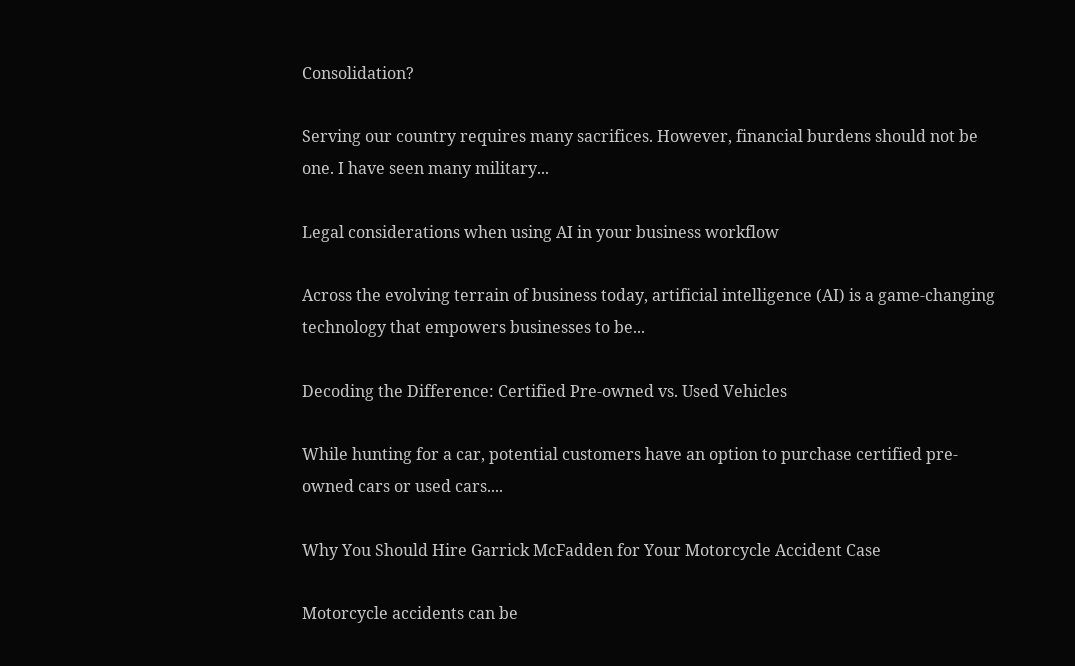Consolidation?

Serving our country requires many sacrifices. However, financial burdens should not be one. I have seen many military...

Legal considerations when using AI in your business workflow

Across the evolving terrain of business today, artificial intelligence (AI) is a game-changing technology that empowers businesses to be...

Decoding the Difference: Certified Pre-owned vs. Used Vehicles

While hunting for a car, potential customers have an option to purchase certified pre-owned cars or used cars....

Why You Should Hire Garrick McFadden for Your Motorcycle Accident Case

Motorcycle accidents can be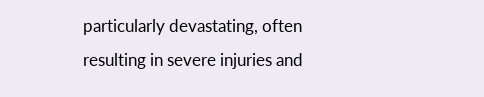particularly devastating, often resulting in severe injuries and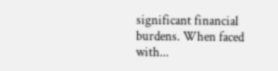significant financial burdens. When faced with...